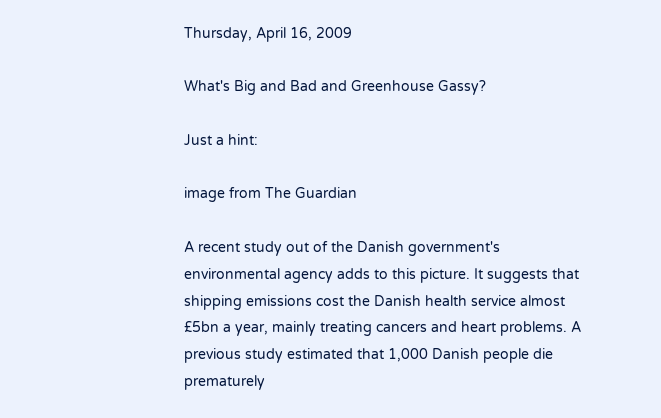Thursday, April 16, 2009

What's Big and Bad and Greenhouse Gassy?

Just a hint:

image from The Guardian

A recent study out of the Danish government's environmental agency adds to this picture. It suggests that shipping emissions cost the Danish health service almost £5bn a year, mainly treating cancers and heart problems. A previous study estimated that 1,000 Danish people die prematurely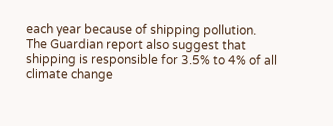each year because of shipping pollution.
The Guardian report also suggest that shipping is responsible for 3.5% to 4% of all climate change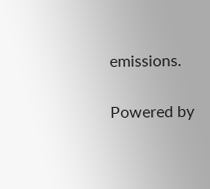emissions.

Powered by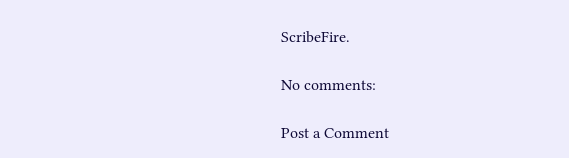ScribeFire.

No comments:

Post a Comment